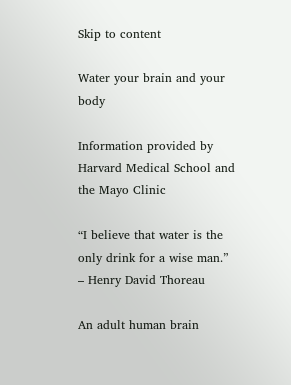Skip to content

Water your brain and your body

Information provided by Harvard Medical School and the Mayo Clinic

“I believe that water is the only drink for a wise man.”
– Henry David Thoreau

An adult human brain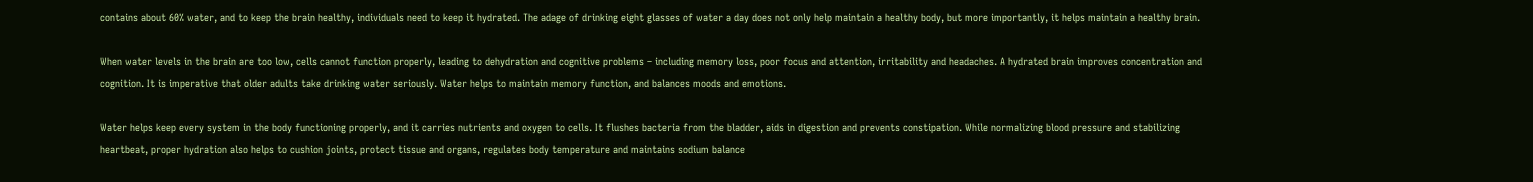contains about 60% water, and to keep the brain healthy, individuals need to keep it hydrated. The adage of drinking eight glasses of water a day does not only help maintain a healthy body, but more importantly, it helps maintain a healthy brain.

When water levels in the brain are too low, cells cannot function properly, leading to dehydration and cognitive problems – including memory loss, poor focus and attention, irritability and headaches. A hydrated brain improves concentration and cognition. It is imperative that older adults take drinking water seriously. Water helps to maintain memory function, and balances moods and emotions.

Water helps keep every system in the body functioning properly, and it carries nutrients and oxygen to cells. It flushes bacteria from the bladder, aids in digestion and prevents constipation. While normalizing blood pressure and stabilizing heartbeat, proper hydration also helps to cushion joints, protect tissue and organs, regulates body temperature and maintains sodium balance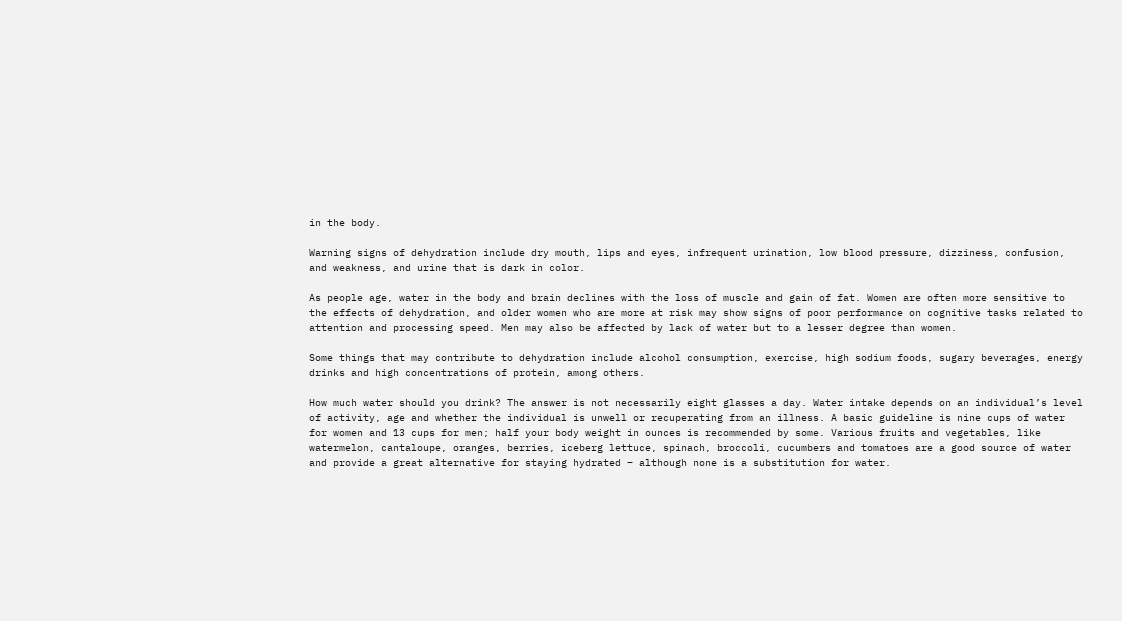in the body.

Warning signs of dehydration include dry mouth, lips and eyes, infrequent urination, low blood pressure, dizziness, confusion, and weakness, and urine that is dark in color.

As people age, water in the body and brain declines with the loss of muscle and gain of fat. Women are often more sensitive to the effects of dehydration, and older women who are more at risk may show signs of poor performance on cognitive tasks related to attention and processing speed. Men may also be affected by lack of water but to a lesser degree than women.

Some things that may contribute to dehydration include alcohol consumption, exercise, high sodium foods, sugary beverages, energy drinks and high concentrations of protein, among others.

How much water should you drink? The answer is not necessarily eight glasses a day. Water intake depends on an individual’s level of activity, age and whether the individual is unwell or recuperating from an illness. A basic guideline is nine cups of water for women and 13 cups for men; half your body weight in ounces is recommended by some. Various fruits and vegetables, like watermelon, cantaloupe, oranges, berries, iceberg lettuce, spinach, broccoli, cucumbers and tomatoes are a good source of water and provide a great alternative for staying hydrated – although none is a substitution for water.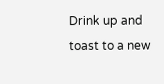Drink up and toast to a new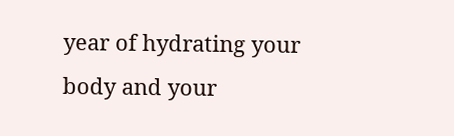year of hydrating your body and your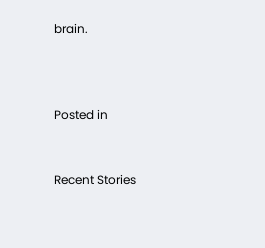brain.



Posted in


Recent Stories